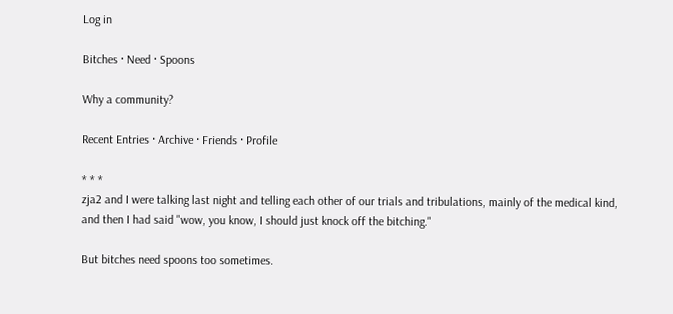Log in

Bitches · Need · Spoons

Why a community?

Recent Entries · Archive · Friends · Profile

* * *
zja2 and I were talking last night and telling each other of our trials and tribulations, mainly of the medical kind, and then I had said "wow, you know, I should just knock off the bitching."

But bitches need spoons too sometimes.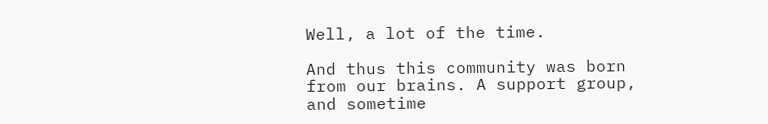Well, a lot of the time.

And thus this community was born from our brains. A support group, and sometime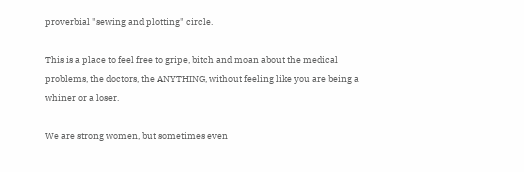proverbial "sewing and plotting" circle.

This is a place to feel free to gripe, bitch and moan about the medical problems, the doctors, the ANYTHING, without feeling like you are being a whiner or a loser.

We are strong women, but sometimes even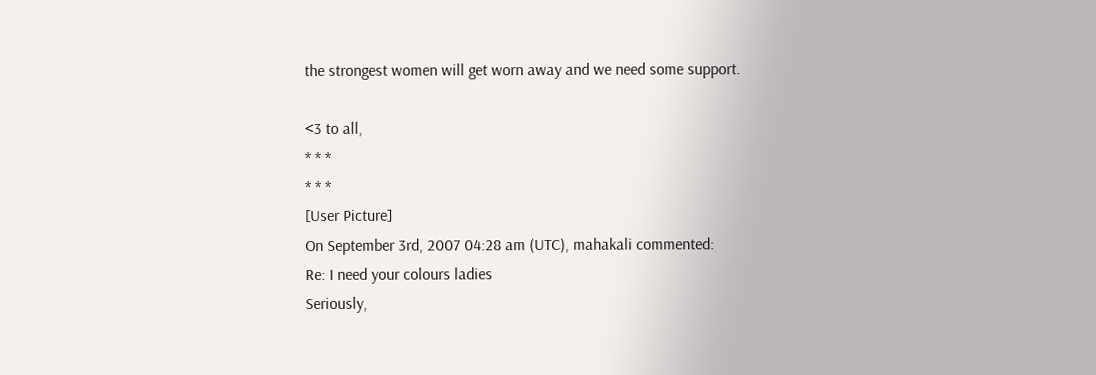the strongest women will get worn away and we need some support.

<3 to all,
* * *
* * *
[User Picture]
On September 3rd, 2007 04:28 am (UTC), mahakali commented:
Re: I need your colours ladies
Seriously,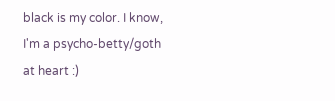black is my color. I know, I'm a psycho-betty/goth at heart :)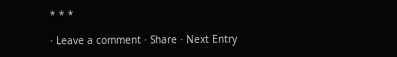* * *

· Leave a comment · Share · Next Entry